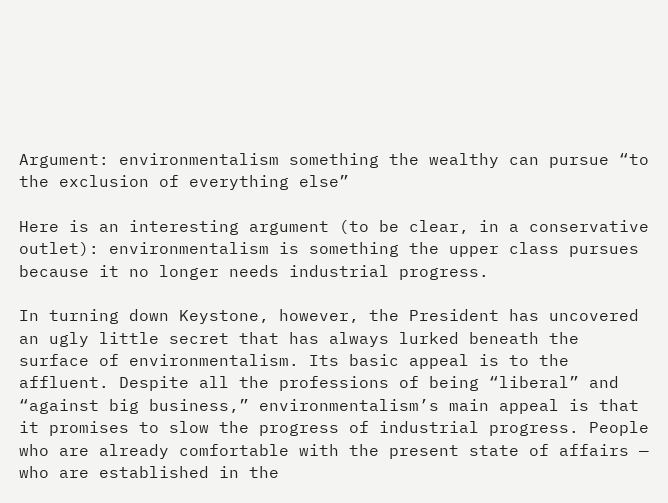Argument: environmentalism something the wealthy can pursue “to the exclusion of everything else”

Here is an interesting argument (to be clear, in a conservative outlet): environmentalism is something the upper class pursues because it no longer needs industrial progress.

In turning down Keystone, however, the President has uncovered an ugly little secret that has always lurked beneath the surface of environmentalism. Its basic appeal is to the affluent. Despite all the professions of being “liberal” and “against big business,” environmentalism’s main appeal is that it promises to slow the progress of industrial progress. People who are already comfortable with the present state of affairs — who are established in the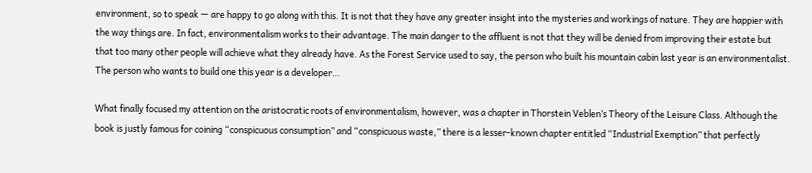environment, so to speak — are happy to go along with this. It is not that they have any greater insight into the mysteries and workings of nature. They are happier with the way things are. In fact, environmentalism works to their advantage. The main danger to the affluent is not that they will be denied from improving their estate but that too many other people will achieve what they already have. As the Forest Service used to say, the person who built his mountain cabin last year is an environmentalist. The person who wants to build one this year is a developer…

What finally focused my attention on the aristocratic roots of environmentalism, however, was a chapter in Thorstein Veblen’s Theory of the Leisure Class. Although the book is justly famous for coining “conspicuous consumption” and “conspicuous waste,” there is a lesser-known chapter entitled “Industrial Exemption” that perfectly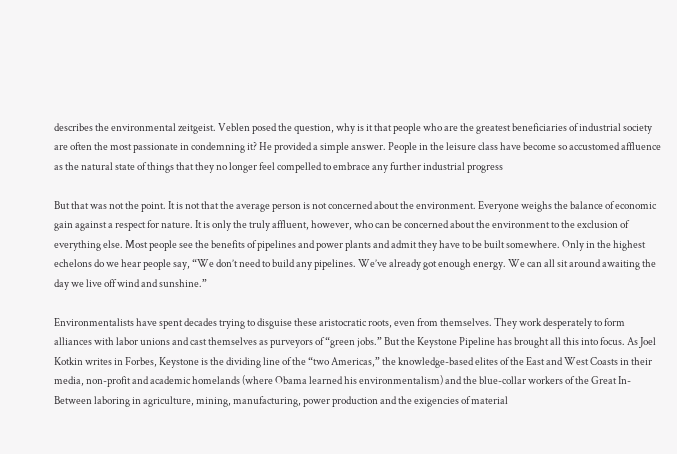describes the environmental zeitgeist. Veblen posed the question, why is it that people who are the greatest beneficiaries of industrial society are often the most passionate in condemning it? He provided a simple answer. People in the leisure class have become so accustomed affluence as the natural state of things that they no longer feel compelled to embrace any further industrial progress

But that was not the point. It is not that the average person is not concerned about the environment. Everyone weighs the balance of economic gain against a respect for nature. It is only the truly affluent, however, who can be concerned about the environment to the exclusion of everything else. Most people see the benefits of pipelines and power plants and admit they have to be built somewhere. Only in the highest echelons do we hear people say, “We don’t need to build any pipelines. We’ve already got enough energy. We can all sit around awaiting the day we live off wind and sunshine.”

Environmentalists have spent decades trying to disguise these aristocratic roots, even from themselves. They work desperately to form alliances with labor unions and cast themselves as purveyors of “green jobs.” But the Keystone Pipeline has brought all this into focus. As Joel Kotkin writes in Forbes, Keystone is the dividing line of the “two Americas,” the knowledge-based elites of the East and West Coasts in their media, non-profit and academic homelands (where Obama learned his environmentalism) and the blue-collar workers of the Great In- Between laboring in agriculture, mining, manufacturing, power production and the exigencies of material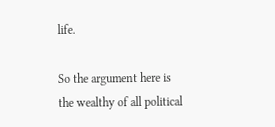life.

So the argument here is the wealthy of all political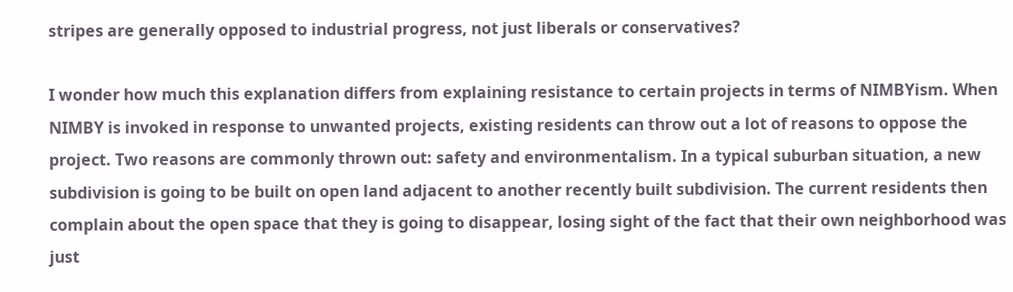stripes are generally opposed to industrial progress, not just liberals or conservatives?

I wonder how much this explanation differs from explaining resistance to certain projects in terms of NIMBYism. When NIMBY is invoked in response to unwanted projects, existing residents can throw out a lot of reasons to oppose the project. Two reasons are commonly thrown out: safety and environmentalism. In a typical suburban situation, a new subdivision is going to be built on open land adjacent to another recently built subdivision. The current residents then complain about the open space that they is going to disappear, losing sight of the fact that their own neighborhood was just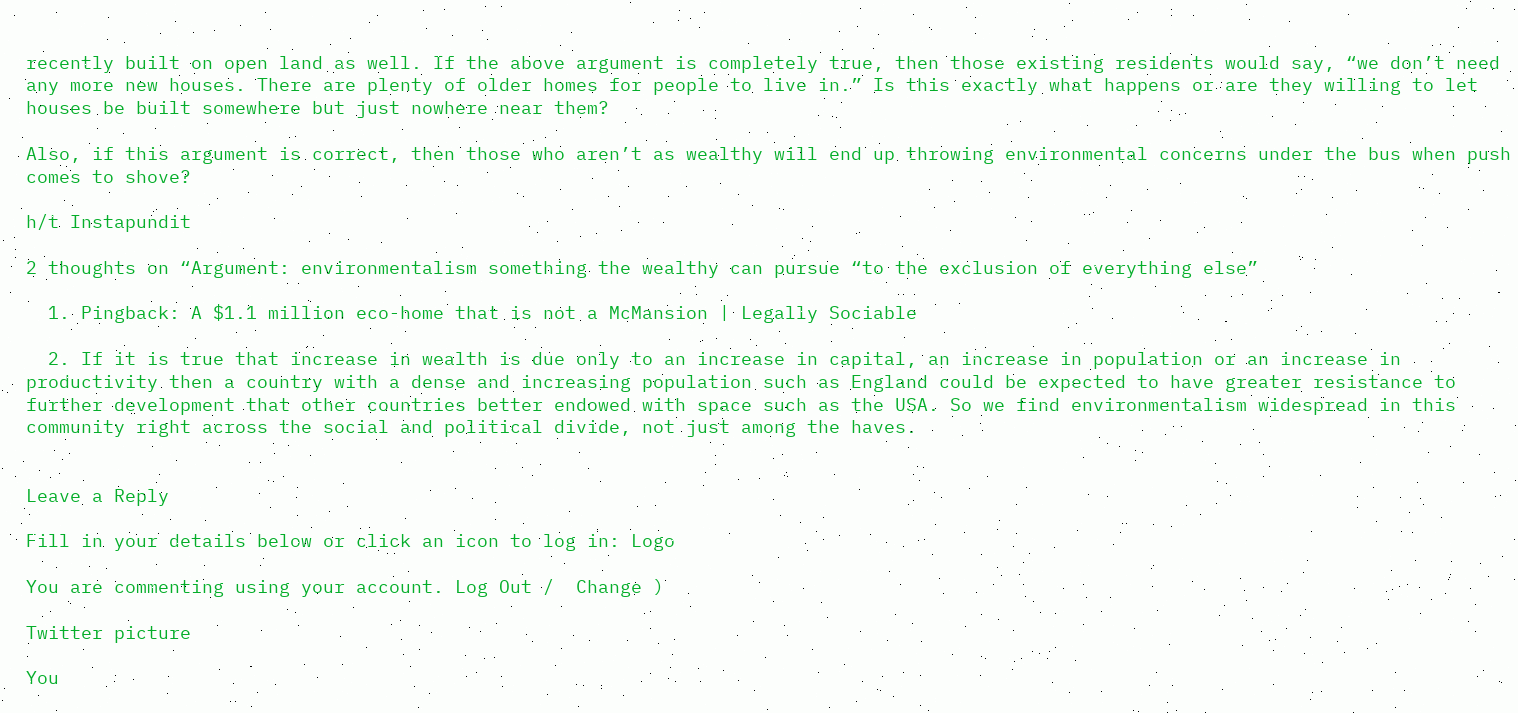recently built on open land as well. If the above argument is completely true, then those existing residents would say, “we don’t need any more new houses. There are plenty of older homes for people to live in.” Is this exactly what happens or are they willing to let houses be built somewhere but just nowhere near them?

Also, if this argument is correct, then those who aren’t as wealthy will end up throwing environmental concerns under the bus when push comes to shove?

h/t Instapundit

2 thoughts on “Argument: environmentalism something the wealthy can pursue “to the exclusion of everything else”

  1. Pingback: A $1.1 million eco-home that is not a McMansion | Legally Sociable

  2. If it is true that increase in wealth is due only to an increase in capital, an increase in population or an increase in productivity then a country with a dense and increasing population such as England could be expected to have greater resistance to further development that other countries better endowed with space such as the USA. So we find environmentalism widespread in this community right across the social and political divide, not just among the haves.


Leave a Reply

Fill in your details below or click an icon to log in: Logo

You are commenting using your account. Log Out /  Change )

Twitter picture

You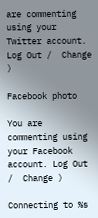are commenting using your Twitter account. Log Out /  Change )

Facebook photo

You are commenting using your Facebook account. Log Out /  Change )

Connecting to %s